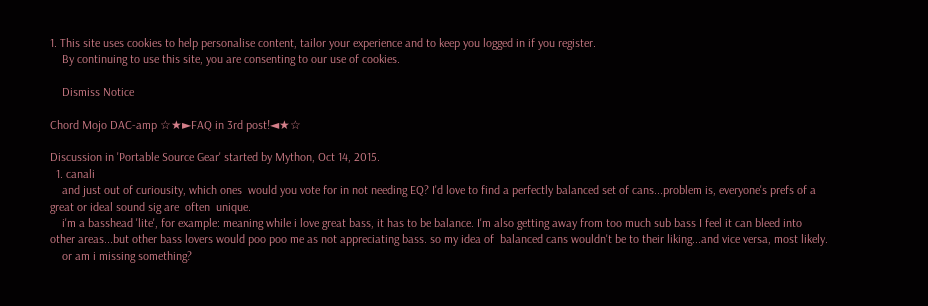1. This site uses cookies to help personalise content, tailor your experience and to keep you logged in if you register.
    By continuing to use this site, you are consenting to our use of cookies.

    Dismiss Notice

Chord Mojo DAC-amp ☆★►FAQ in 3rd post!◄★☆

Discussion in 'Portable Source Gear' started by Mython, Oct 14, 2015.
  1. canali
    and just out of curiousity, which ones  would you vote for in not needing EQ? I'd love to find a perfectly balanced set of cans...problem is, everyone's prefs of a great or ideal sound sig are  often  unique.
    i'm a basshead 'lite', for example: meaning while i love great bass, it has to be balance. I'm also getting away from too much sub bass I feel it can bleed into other areas...but other bass lovers would poo poo me as not appreciating bass. so my idea of  balanced cans wouldn't be to their liking...and vice versa, most likely.
    or am i missing something?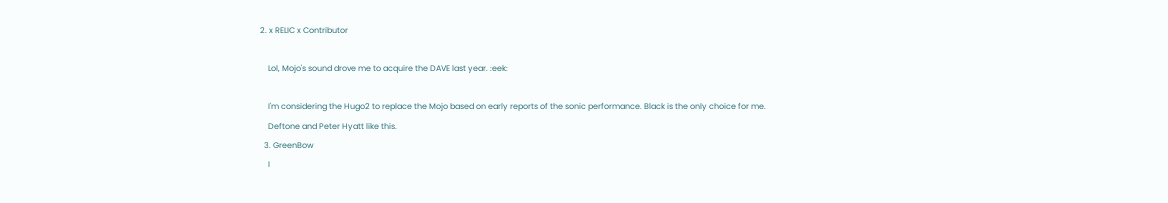2. x RELIC x Contributor

    Lol, Mojo's sound drove me to acquire the DAVE last year. :eek:

    I'm considering the Hugo2 to replace the Mojo based on early reports of the sonic performance. Black is the only choice for me.
    Deftone and Peter Hyatt like this.
  3. GreenBow
    I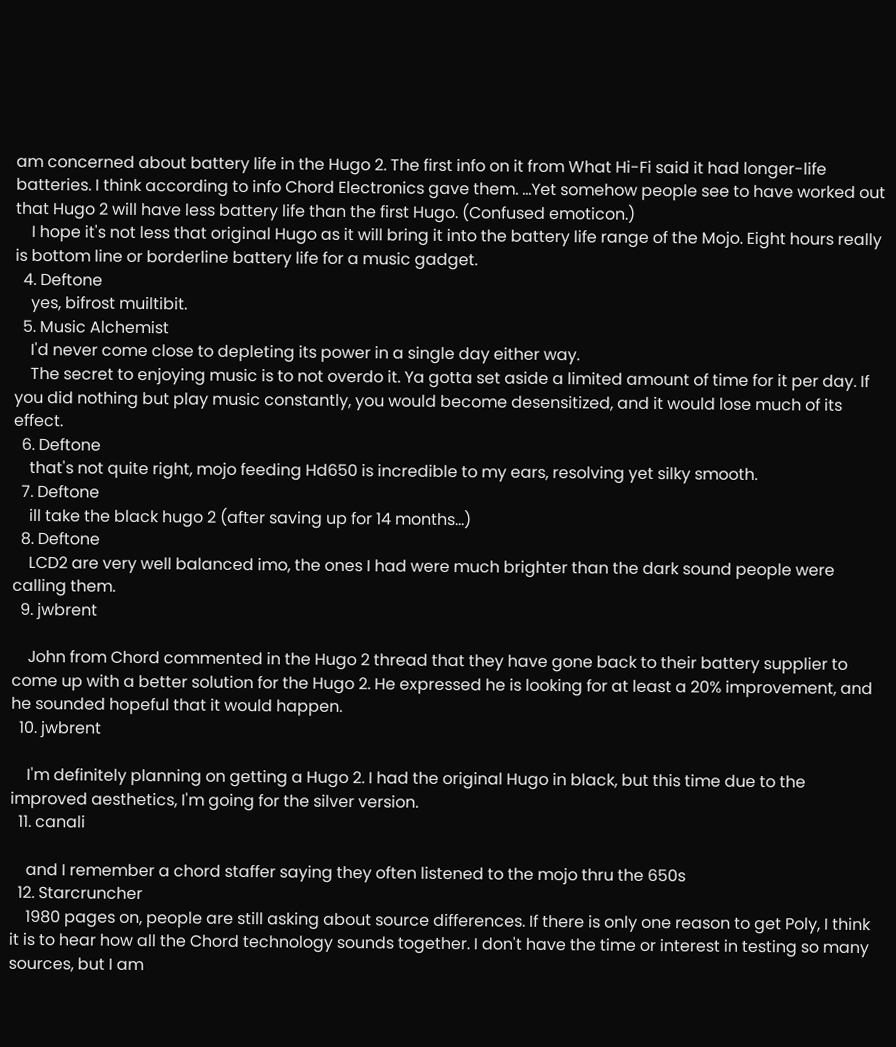am concerned about battery life in the Hugo 2. The first info on it from What Hi-Fi said it had longer-life batteries. I think according to info Chord Electronics gave them. ...Yet somehow people see to have worked out that Hugo 2 will have less battery life than the first Hugo. (Confused emoticon.)
    I hope it's not less that original Hugo as it will bring it into the battery life range of the Mojo. Eight hours really is bottom line or borderline battery life for a music gadget.
  4. Deftone
    yes, bifrost muiltibit.
  5. Music Alchemist
    I'd never come close to depleting its power in a single day either way.
    The secret to enjoying music is to not overdo it. Ya gotta set aside a limited amount of time for it per day. If you did nothing but play music constantly, you would become desensitized, and it would lose much of its effect.
  6. Deftone
    that's not quite right, mojo feeding Hd650 is incredible to my ears, resolving yet silky smooth.
  7. Deftone
    ill take the black hugo 2 (after saving up for 14 months...)
  8. Deftone
    LCD2 are very well balanced imo, the ones I had were much brighter than the dark sound people were calling them.
  9. jwbrent

    John from Chord commented in the Hugo 2 thread that they have gone back to their battery supplier to come up with a better solution for the Hugo 2. He expressed he is looking for at least a 20% improvement, and he sounded hopeful that it would happen.
  10. jwbrent

    I'm definitely planning on getting a Hugo 2. I had the original Hugo in black, but this time due to the improved aesthetics, I'm going for the silver version.
  11. canali

    and I remember a chord staffer saying they often listened to the mojo thru the 650s
  12. Starcruncher
    1980 pages on, people are still asking about source differences. If there is only one reason to get Poly, I think it is to hear how all the Chord technology sounds together. I don't have the time or interest in testing so many sources, but I am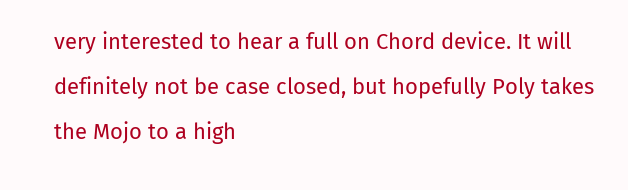very interested to hear a full on Chord device. It will definitely not be case closed, but hopefully Poly takes the Mojo to a high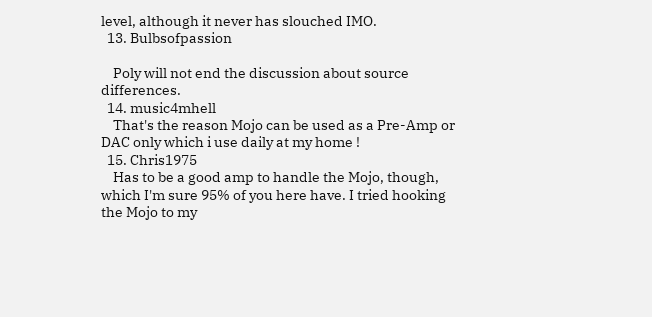level, although it never has slouched IMO.
  13. Bulbsofpassion

    Poly will not end the discussion about source differences.
  14. music4mhell
    That's the reason Mojo can be used as a Pre-Amp or DAC only which i use daily at my home !
  15. Chris1975
    Has to be a good amp to handle the Mojo, though, which I'm sure 95% of you here have. I tried hooking the Mojo to my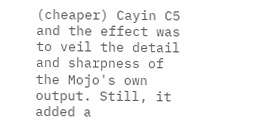(cheaper) Cayin C5 and the effect was to veil the detail and sharpness of the Mojo's own output. Still, it added a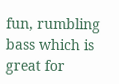fun, rumbling bass which is great for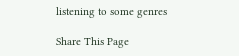listening to some genres

Share This Page